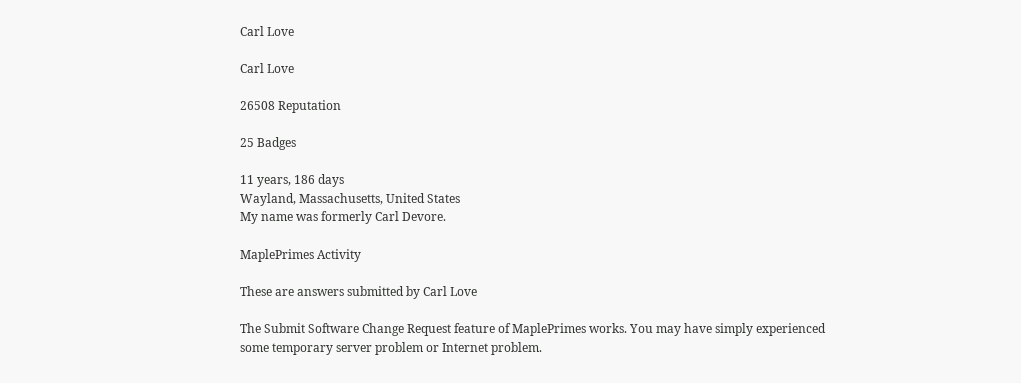Carl Love

Carl Love

26508 Reputation

25 Badges

11 years, 186 days
Wayland, Massachusetts, United States
My name was formerly Carl Devore.

MaplePrimes Activity

These are answers submitted by Carl Love

The Submit Software Change Request feature of MaplePrimes works. You may have simply experienced some temporary server problem or Internet problem.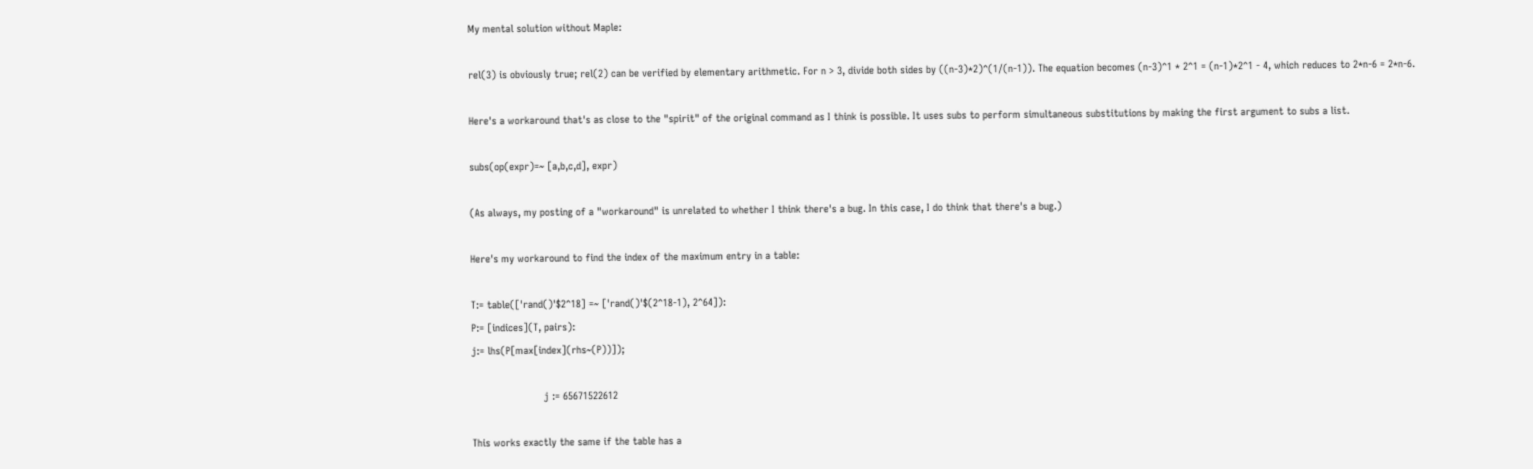My mental solution without Maple:

rel(3) is obviously true; rel(2) can be verified by elementary arithmetic. For n > 3, divide both sides by ((n-3)*2)^(1/(n-1)). The equation becomes (n-3)^1 * 2^1 = (n-1)*2^1 - 4, which reduces to 2*n-6 = 2*n-6.

Here's a workaround that's as close to the "spirit" of the original command as I think is possible. It uses subs to perform simultaneous substitutions by making the first argument to subs a list.

subs(op(expr)=~ [a,b,c,d], expr)

(As always, my posting of a "workaround" is unrelated to whether I think there's a bug. In this case, I do think that there's a bug.)

Here's my workaround to find the index of the maximum entry in a table:

T:= table(['rand()'$2^18] =~ ['rand()'$(2^18-1), 2^64]):
P:= [indices](T, pairs):
j:= lhs(P[max[index](rhs~(P))]);

                        j := 65671522612

This works exactly the same if the table has a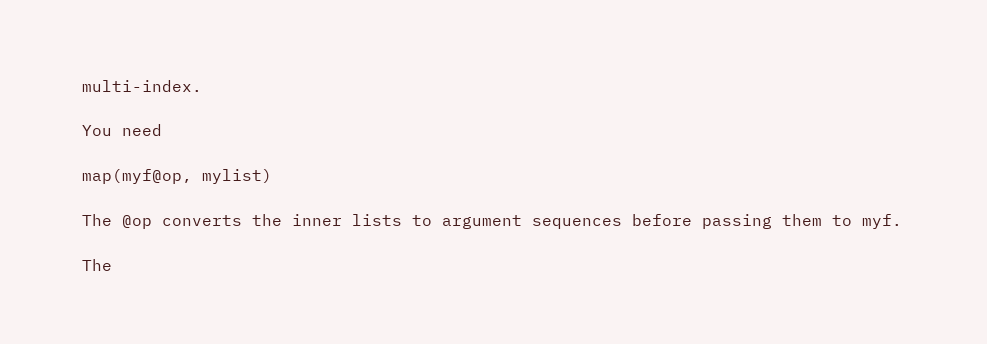multi-index.

You need

map(myf@op, mylist)

The @op converts the inner lists to argument sequences before passing them to myf.

The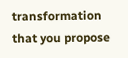transformation that you propose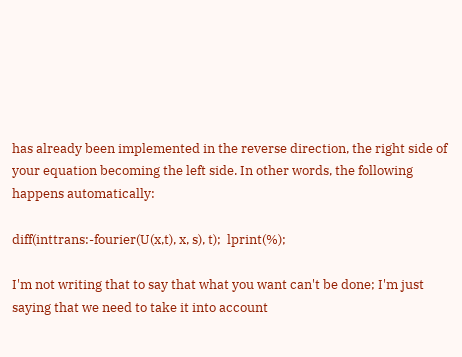has already been implemented in the reverse direction, the right side of your equation becoming the left side. In other words, the following happens automatically:

diff(inttrans:-fourier(U(x,t), x, s), t);  lprint(%);

I'm not writing that to say that what you want can't be done; I'm just saying that we need to take it into account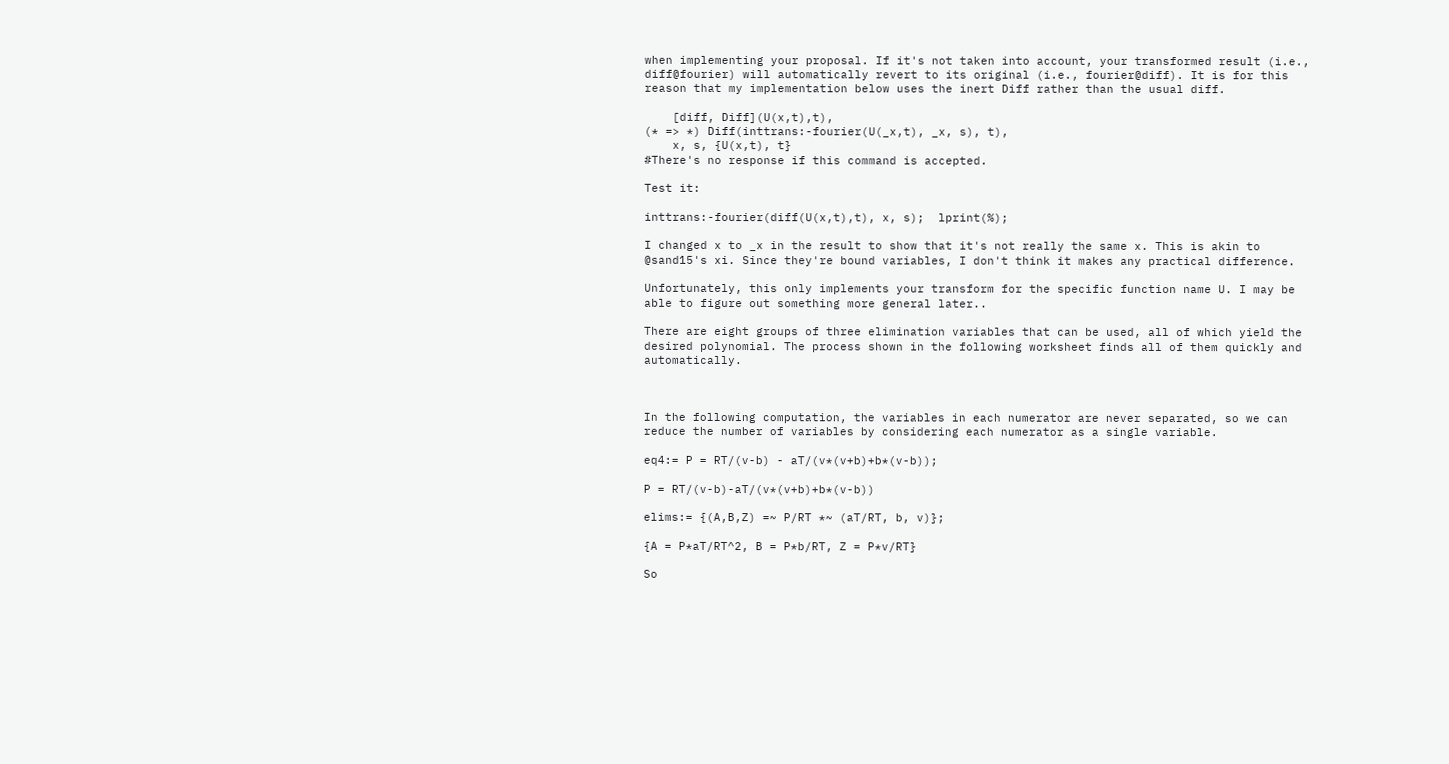when implementing your proposal. If it's not taken into account, your transformed result (i.e., diff@fourier) will automatically revert to its original (i.e., fourier@diff). It is for this reason that my implementation below uses the inert Diff rather than the usual diff.

    [diff, Diff](U(x,t),t),
(* => *) Diff(inttrans:-fourier(U(_x,t), _x, s), t),
    x, s, {U(x,t), t}
#There's no response if this command is accepted.

Test it:

inttrans:-fourier(diff(U(x,t),t), x, s);  lprint(%);

I changed x to _x in the result to show that it's not really the same x. This is akin to @sand15's xi. Since they're bound variables, I don't think it makes any practical difference.

Unfortunately, this only implements your transform for the specific function name U. I may be able to figure out something more general later..

There are eight groups of three elimination variables that can be used, all of which yield the desired polynomial. The process shown in the following worksheet finds all of them quickly and automatically.



In the following computation, the variables in each numerator are never separated, so we can reduce the number of variables by considering each numerator as a single variable.

eq4:= P = RT/(v-b) - aT/(v*(v+b)+b*(v-b));

P = RT/(v-b)-aT/(v*(v+b)+b*(v-b))

elims:= {(A,B,Z) =~ P/RT *~ (aT/RT, b, v)};

{A = P*aT/RT^2, B = P*b/RT, Z = P*v/RT}

So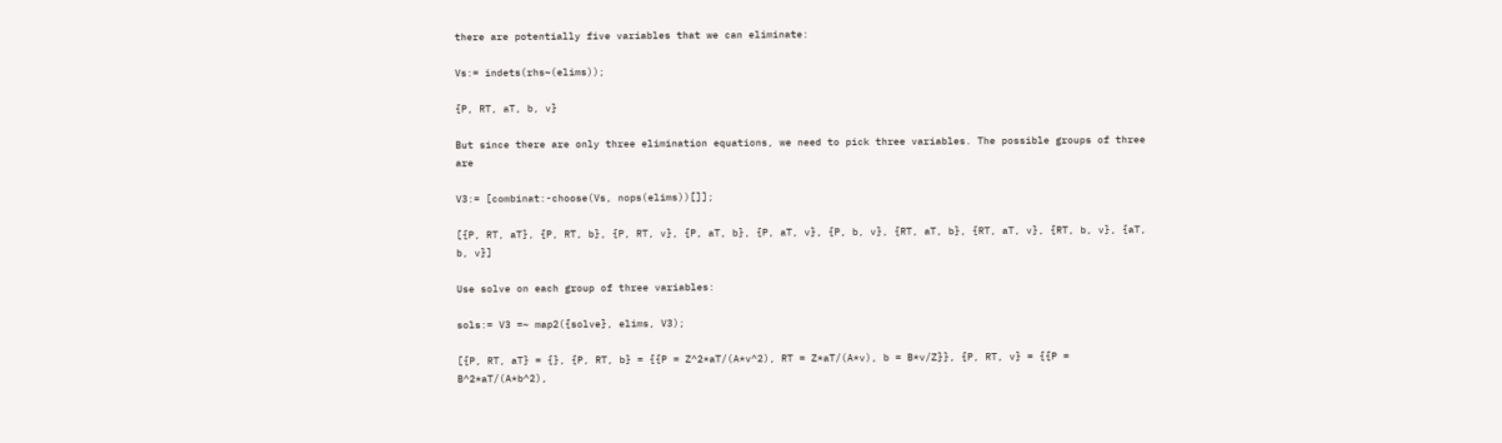there are potentially five variables that we can eliminate:

Vs:= indets(rhs~(elims));

{P, RT, aT, b, v}

But since there are only three elimination equations, we need to pick three variables. The possible groups of three are

V3:= [combinat:-choose(Vs, nops(elims))[]];

[{P, RT, aT}, {P, RT, b}, {P, RT, v}, {P, aT, b}, {P, aT, v}, {P, b, v}, {RT, aT, b}, {RT, aT, v}, {RT, b, v}, {aT, b, v}]

Use solve on each group of three variables:

sols:= V3 =~ map2({solve}, elims, V3);

[{P, RT, aT} = {}, {P, RT, b} = {{P = Z^2*aT/(A*v^2), RT = Z*aT/(A*v), b = B*v/Z}}, {P, RT, v} = {{P = B^2*aT/(A*b^2),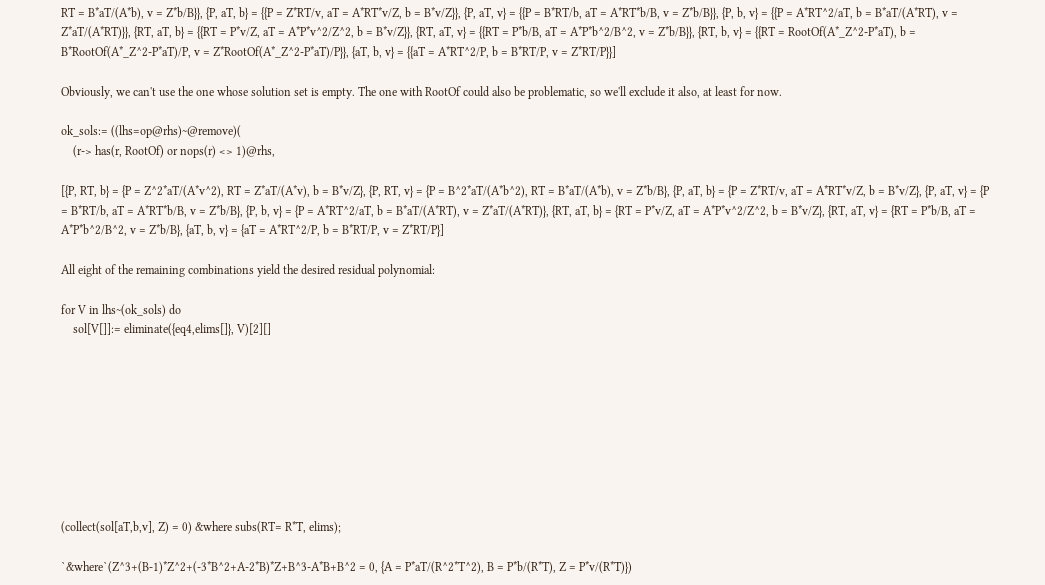RT = B*aT/(A*b), v = Z*b/B}}, {P, aT, b} = {{P = Z*RT/v, aT = A*RT*v/Z, b = B*v/Z}}, {P, aT, v} = {{P = B*RT/b, aT = A*RT*b/B, v = Z*b/B}}, {P, b, v} = {{P = A*RT^2/aT, b = B*aT/(A*RT), v = Z*aT/(A*RT)}}, {RT, aT, b} = {{RT = P*v/Z, aT = A*P*v^2/Z^2, b = B*v/Z}}, {RT, aT, v} = {{RT = P*b/B, aT = A*P*b^2/B^2, v = Z*b/B}}, {RT, b, v} = {{RT = RootOf(A*_Z^2-P*aT), b = B*RootOf(A*_Z^2-P*aT)/P, v = Z*RootOf(A*_Z^2-P*aT)/P}}, {aT, b, v} = {{aT = A*RT^2/P, b = B*RT/P, v = Z*RT/P}}]

Obviously, we can't use the one whose solution set is empty. The one with RootOf could also be problematic, so we'll exclude it also, at least for now.

ok_sols:= ((lhs=op@rhs)~@remove)(
    (r-> has(r, RootOf) or nops(r) <> 1)@rhs,

[{P, RT, b} = {P = Z^2*aT/(A*v^2), RT = Z*aT/(A*v), b = B*v/Z}, {P, RT, v} = {P = B^2*aT/(A*b^2), RT = B*aT/(A*b), v = Z*b/B}, {P, aT, b} = {P = Z*RT/v, aT = A*RT*v/Z, b = B*v/Z}, {P, aT, v} = {P = B*RT/b, aT = A*RT*b/B, v = Z*b/B}, {P, b, v} = {P = A*RT^2/aT, b = B*aT/(A*RT), v = Z*aT/(A*RT)}, {RT, aT, b} = {RT = P*v/Z, aT = A*P*v^2/Z^2, b = B*v/Z}, {RT, aT, v} = {RT = P*b/B, aT = A*P*b^2/B^2, v = Z*b/B}, {aT, b, v} = {aT = A*RT^2/P, b = B*RT/P, v = Z*RT/P}]

All eight of the remaining combinations yield the desired residual polynomial:

for V in lhs~(ok_sols) do
    sol[V[]]:= eliminate({eq4,elims[]}, V)[2][]









(collect(sol[aT,b,v], Z) = 0) &where subs(RT= R*T, elims);

`&where`(Z^3+(B-1)*Z^2+(-3*B^2+A-2*B)*Z+B^3-A*B+B^2 = 0, {A = P*aT/(R^2*T^2), B = P*b/(R*T), Z = P*v/(R*T)})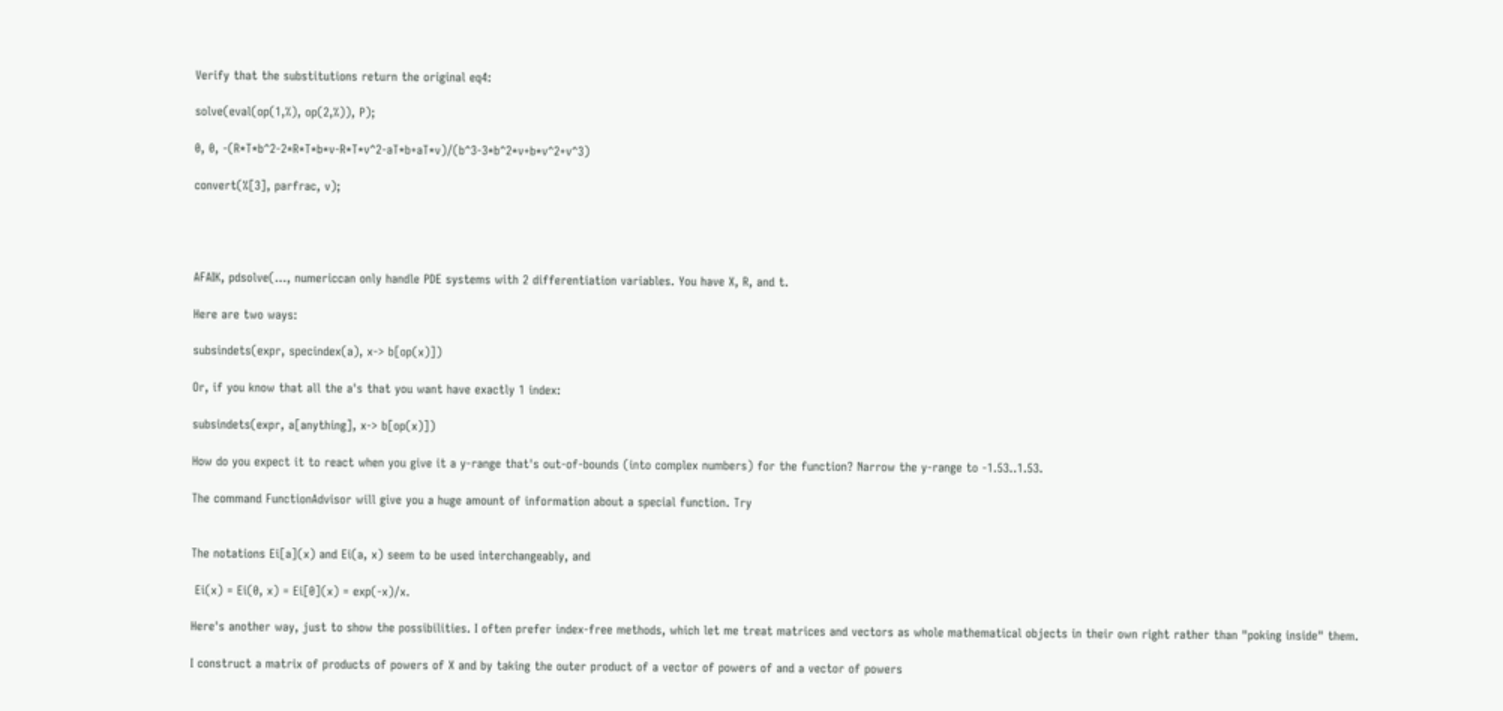Verify that the substitutions return the original eq4:

solve(eval(op(1,%), op(2,%)), P);

0, 0, -(R*T*b^2-2*R*T*b*v-R*T*v^2-aT*b+aT*v)/(b^3-3*b^2*v+b*v^2+v^3)

convert(%[3], parfrac, v);




AFAIK, pdsolve(..., numericcan only handle PDE systems with 2 differentiation variables. You have X, R, and t.

Here are two ways:

subsindets(expr, specindex(a), x-> b[op(x)])

Or, if you know that all the a's that you want have exactly 1 index:

subsindets(expr, a[anything], x-> b[op(x)])

How do you expect it to react when you give it a y-range that's out-of-bounds (into complex numbers) for the function? Narrow the y-range to -1.53..1.53.

The command FunctionAdvisor will give you a huge amount of information about a special function. Try


The notations Ei[a](x) and Ei(a, x) seem to be used interchangeably, and

 Ei(x) = Ei(0, x) = Ei[0](x) = exp(-x)/x.

Here's another way, just to show the possibilities. I often prefer index-free methods, which let me treat matrices and vectors as whole mathematical objects in their own right rather than "poking inside" them.

I construct a matrix of products of powers of X and by taking the outer product of a vector of powers of and a vector of powers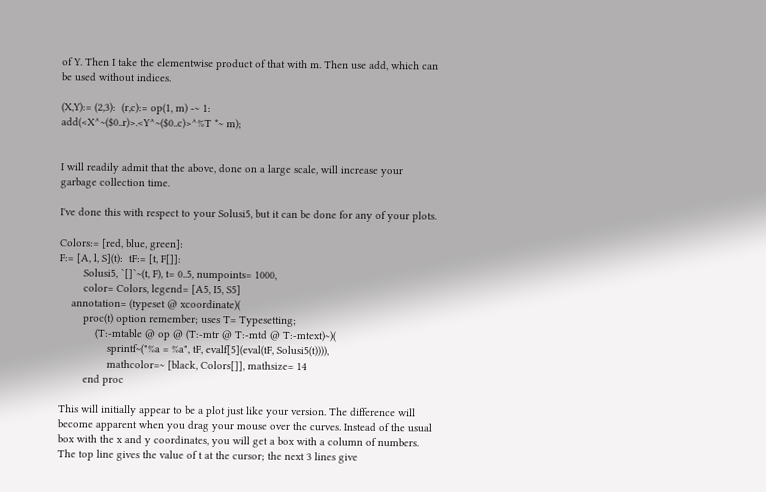of Y. Then I take the elementwise product of that with m. Then use add, which can be used without indices.

(X,Y):= (2,3):  (r,c):= op(1, m) -~ 1:
add(<X^~($0..r)>.<Y^~($0..c)>^%T *~ m);


I will readily admit that the above, done on a large scale, will increase your garbage collection time.

I've done this with respect to your Solusi5, but it can be done for any of your plots.

Colors:= [red, blue, green]:
F:= [A, l, S](t):  tF:= [t, F[]]:
        Solusi5, `[]`~(t, F), t= 0..5, numpoints= 1000,
        color= Colors, legend= [A5, I5, S5]
    annotation= (typeset @ xcoordinate)(
        proc(t) option remember; uses T= Typesetting;
            (T:-mtable @ op @ (T:-mtr @ T:-mtd @ T:-mtext)~)(
                sprintf~("%a = %a", tF, evalf[5](eval(tF, Solusi5(t)))),
                mathcolor=~ [black, Colors[]], mathsize= 14
        end proc

This will initially appear to be a plot just like your version. The difference will become apparent when you drag your mouse over the curves. Instead of the usual box with the x and y coordinates, you will get a box with a column of numbers. The top line gives the value of t at the cursor; the next 3 lines give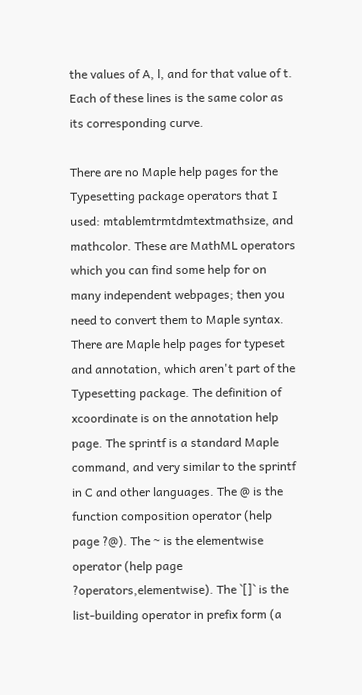the values of A, l, and for that value of t. Each of these lines is the same color as its corresponding curve.

There are no Maple help pages for the Typesetting package operators that I used: mtablemtrmtdmtextmathsize, and mathcolor. These are MathML operators which you can find some help for on many independent webpages; then you need to convert them to Maple syntax. There are Maple help pages for typeset and annotation, which aren't part of the Typesetting package. The definition of xcoordinate is on the annotation help page. The sprintf is a standard Maple command, and very similar to the sprintf in C and other languages. The @ is the function composition operator (help page ?@). The ~ is the elementwise operator (help page ?operators,elementwise). The `[]` is the list-building operator in prefix form (a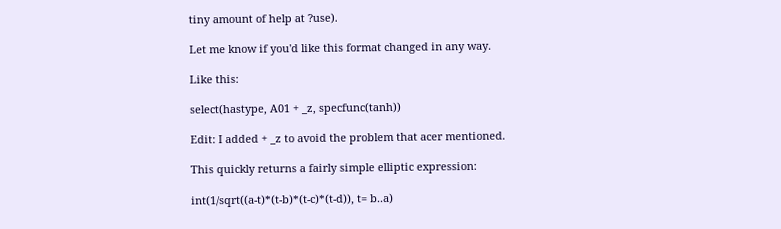tiny amount of help at ?use).

Let me know if you'd like this format changed in any way.

Like this:

select(hastype, A01 + _z, specfunc(tanh))

Edit: I added + _z to avoid the problem that acer mentioned.

This quickly returns a fairly simple elliptic expression:

int(1/sqrt((a-t)*(t-b)*(t-c)*(t-d)), t= b..a)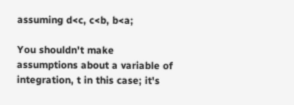assuming d<c, c<b, b<a;

You shouldn't make assumptions about a variable of integration, t in this case; it's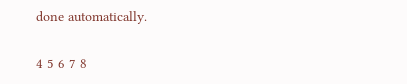done automatically.

4 5 6 7 8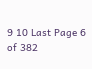9 10 Last Page 6 of 382